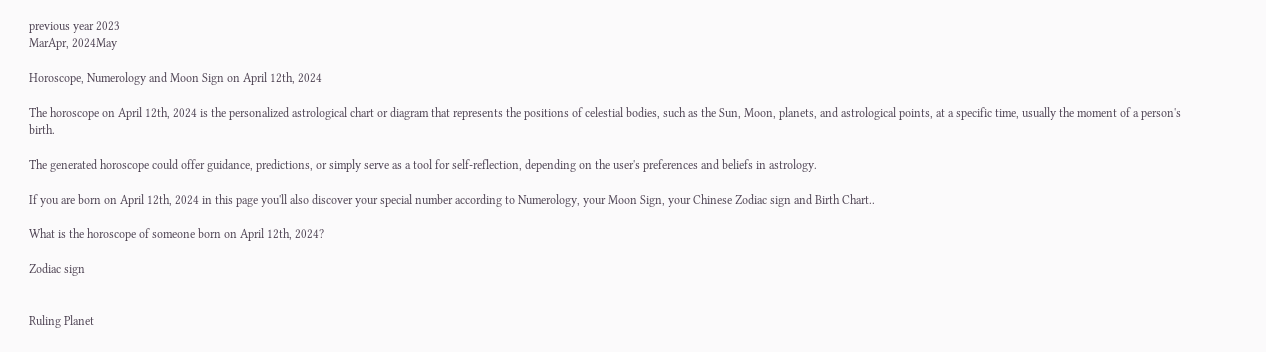previous year 2023
MarApr, 2024May

Horoscope, Numerology and Moon Sign on April 12th, 2024

The horoscope on April 12th, 2024 is the personalized astrological chart or diagram that represents the positions of celestial bodies, such as the Sun, Moon, planets, and astrological points, at a specific time, usually the moment of a person's birth.

The generated horoscope could offer guidance, predictions, or simply serve as a tool for self-reflection, depending on the user's preferences and beliefs in astrology.

If you are born on April 12th, 2024 in this page you'll also discover your special number according to Numerology, your Moon Sign, your Chinese Zodiac sign and Birth Chart..

What is the horoscope of someone born on April 12th, 2024?

Zodiac sign


Ruling Planet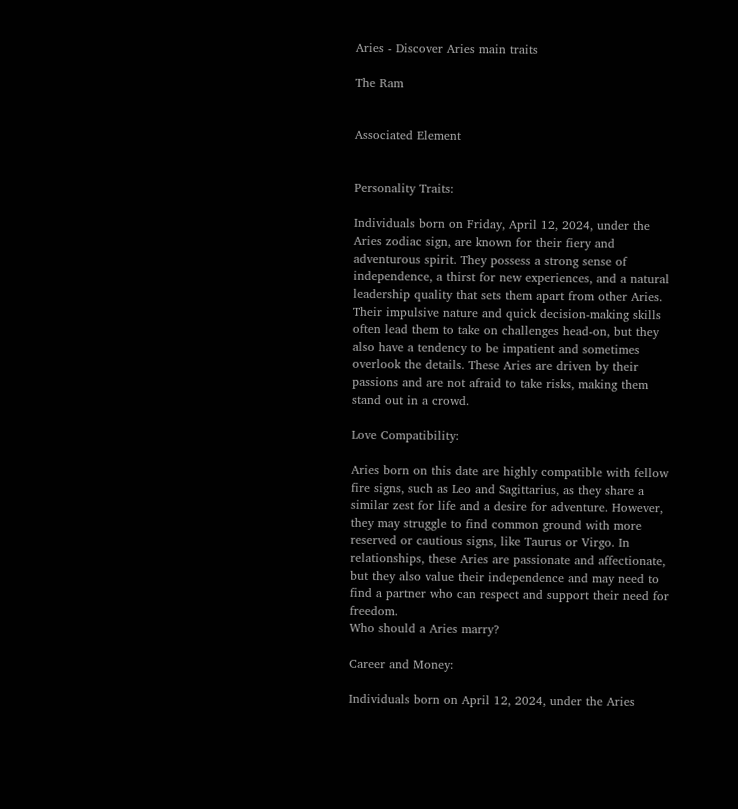Aries - Discover Aries main traits

The Ram


Associated Element


Personality Traits:

Individuals born on Friday, April 12, 2024, under the Aries zodiac sign, are known for their fiery and adventurous spirit. They possess a strong sense of independence, a thirst for new experiences, and a natural leadership quality that sets them apart from other Aries. Their impulsive nature and quick decision-making skills often lead them to take on challenges head-on, but they also have a tendency to be impatient and sometimes overlook the details. These Aries are driven by their passions and are not afraid to take risks, making them stand out in a crowd.

Love Compatibility:

Aries born on this date are highly compatible with fellow fire signs, such as Leo and Sagittarius, as they share a similar zest for life and a desire for adventure. However, they may struggle to find common ground with more reserved or cautious signs, like Taurus or Virgo. In relationships, these Aries are passionate and affectionate, but they also value their independence and may need to find a partner who can respect and support their need for freedom.
Who should a Aries marry?

Career and Money:

Individuals born on April 12, 2024, under the Aries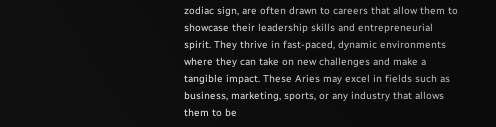zodiac sign, are often drawn to careers that allow them to showcase their leadership skills and entrepreneurial spirit. They thrive in fast-paced, dynamic environments where they can take on new challenges and make a tangible impact. These Aries may excel in fields such as business, marketing, sports, or any industry that allows them to be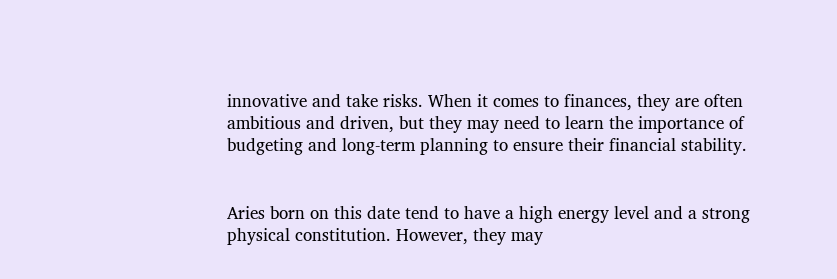innovative and take risks. When it comes to finances, they are often ambitious and driven, but they may need to learn the importance of budgeting and long-term planning to ensure their financial stability.


Aries born on this date tend to have a high energy level and a strong physical constitution. However, they may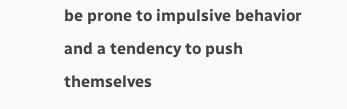be prone to impulsive behavior and a tendency to push themselves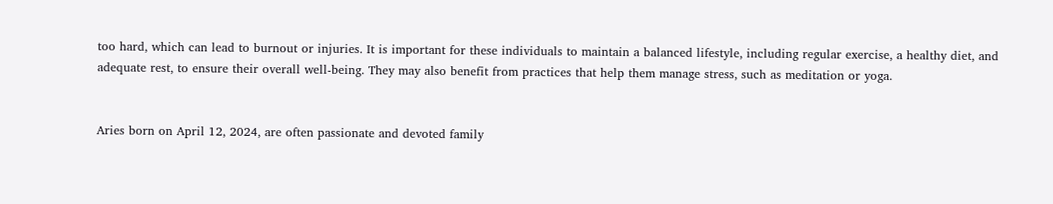too hard, which can lead to burnout or injuries. It is important for these individuals to maintain a balanced lifestyle, including regular exercise, a healthy diet, and adequate rest, to ensure their overall well-being. They may also benefit from practices that help them manage stress, such as meditation or yoga.


Aries born on April 12, 2024, are often passionate and devoted family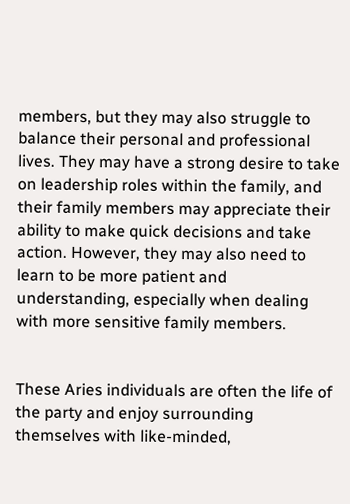members, but they may also struggle to balance their personal and professional lives. They may have a strong desire to take on leadership roles within the family, and their family members may appreciate their ability to make quick decisions and take action. However, they may also need to learn to be more patient and understanding, especially when dealing with more sensitive family members.


These Aries individuals are often the life of the party and enjoy surrounding themselves with like-minded,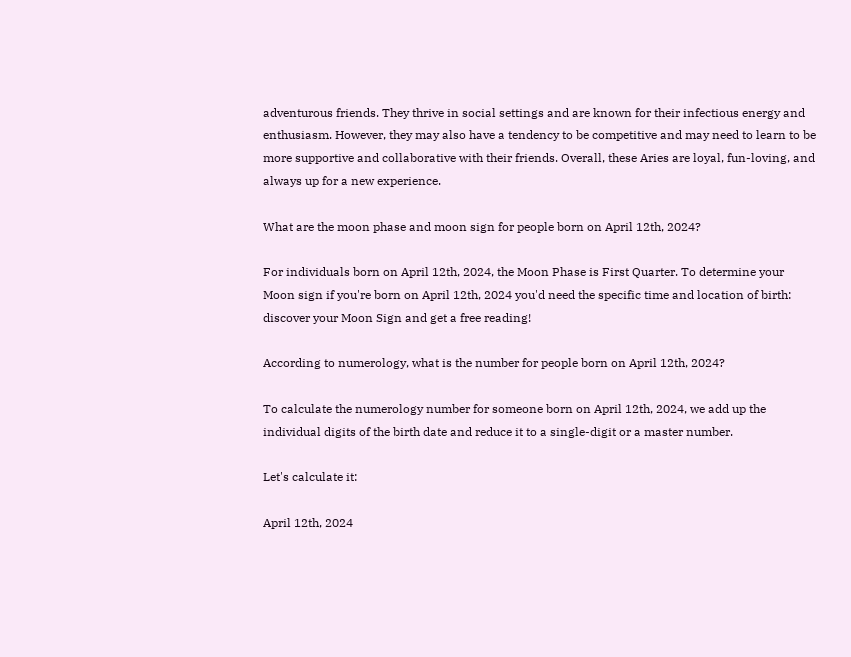adventurous friends. They thrive in social settings and are known for their infectious energy and enthusiasm. However, they may also have a tendency to be competitive and may need to learn to be more supportive and collaborative with their friends. Overall, these Aries are loyal, fun-loving, and always up for a new experience.

What are the moon phase and moon sign for people born on April 12th, 2024?

For individuals born on April 12th, 2024, the Moon Phase is First Quarter. To determine your Moon sign if you're born on April 12th, 2024 you'd need the specific time and location of birth: discover your Moon Sign and get a free reading!

According to numerology, what is the number for people born on April 12th, 2024?

To calculate the numerology number for someone born on April 12th, 2024, we add up the individual digits of the birth date and reduce it to a single-digit or a master number.

Let's calculate it:

April 12th, 2024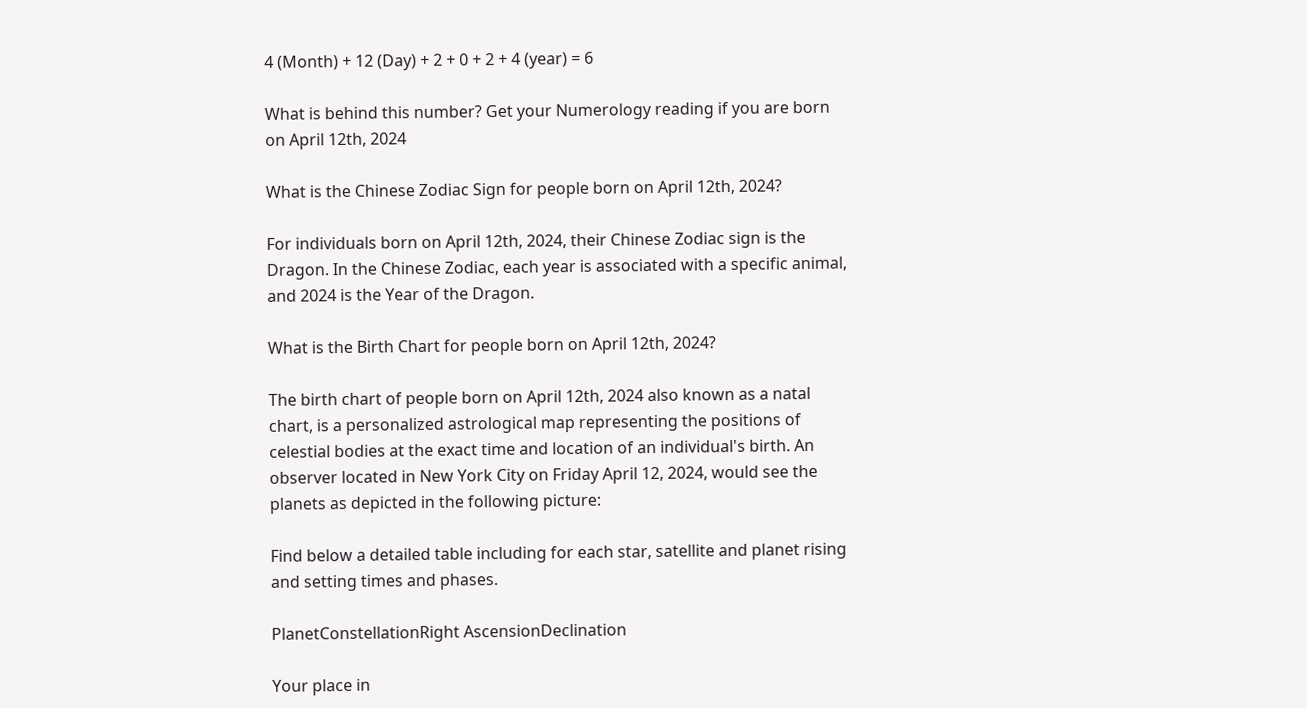4 (Month) + 12 (Day) + 2 + 0 + 2 + 4 (year) = 6

What is behind this number? Get your Numerology reading if you are born on April 12th, 2024

What is the Chinese Zodiac Sign for people born on April 12th, 2024?

For individuals born on April 12th, 2024, their Chinese Zodiac sign is the Dragon. In the Chinese Zodiac, each year is associated with a specific animal, and 2024 is the Year of the Dragon.

What is the Birth Chart for people born on April 12th, 2024?

The birth chart of people born on April 12th, 2024 also known as a natal chart, is a personalized astrological map representing the positions of celestial bodies at the exact time and location of an individual's birth. An observer located in New York City on Friday April 12, 2024, would see the planets as depicted in the following picture:

Find below a detailed table including for each star, satellite and planet rising and setting times and phases.

PlanetConstellationRight AscensionDeclination

Your place in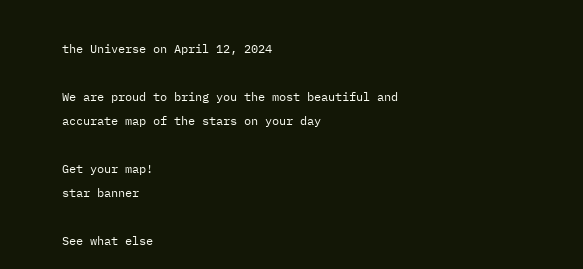the Universe on April 12, 2024

We are proud to bring you the most beautiful and accurate map of the stars on your day

Get your map!
star banner

See what else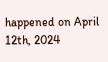happened on April 12th, 2024